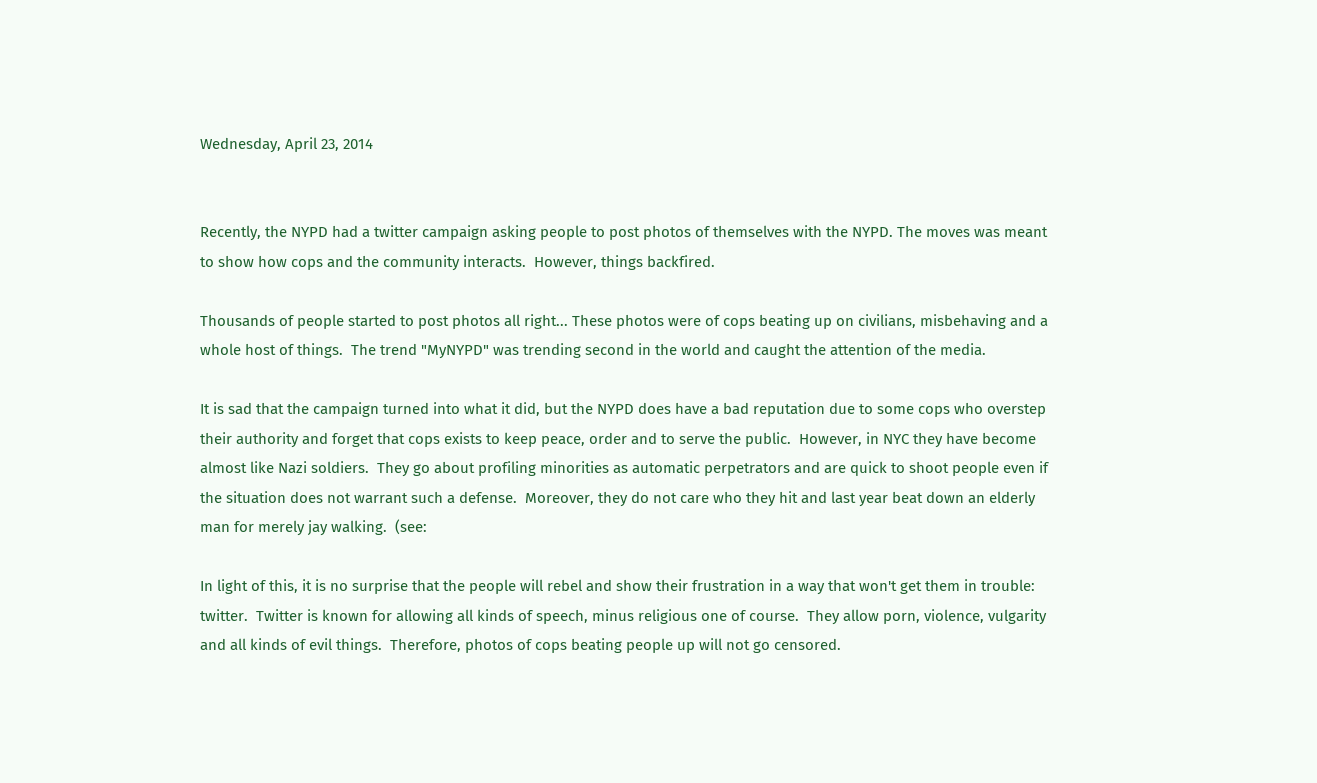Wednesday, April 23, 2014


Recently, the NYPD had a twitter campaign asking people to post photos of themselves with the NYPD. The moves was meant to show how cops and the community interacts.  However, things backfired.

Thousands of people started to post photos all right... These photos were of cops beating up on civilians, misbehaving and a whole host of things.  The trend "MyNYPD" was trending second in the world and caught the attention of the media.

It is sad that the campaign turned into what it did, but the NYPD does have a bad reputation due to some cops who overstep their authority and forget that cops exists to keep peace, order and to serve the public.  However, in NYC they have become almost like Nazi soldiers.  They go about profiling minorities as automatic perpetrators and are quick to shoot people even if the situation does not warrant such a defense.  Moreover, they do not care who they hit and last year beat down an elderly man for merely jay walking.  (see:

In light of this, it is no surprise that the people will rebel and show their frustration in a way that won't get them in trouble: twitter.  Twitter is known for allowing all kinds of speech, minus religious one of course.  They allow porn, violence, vulgarity and all kinds of evil things.  Therefore, photos of cops beating people up will not go censored.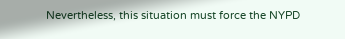Nevertheless, this situation must force the NYPD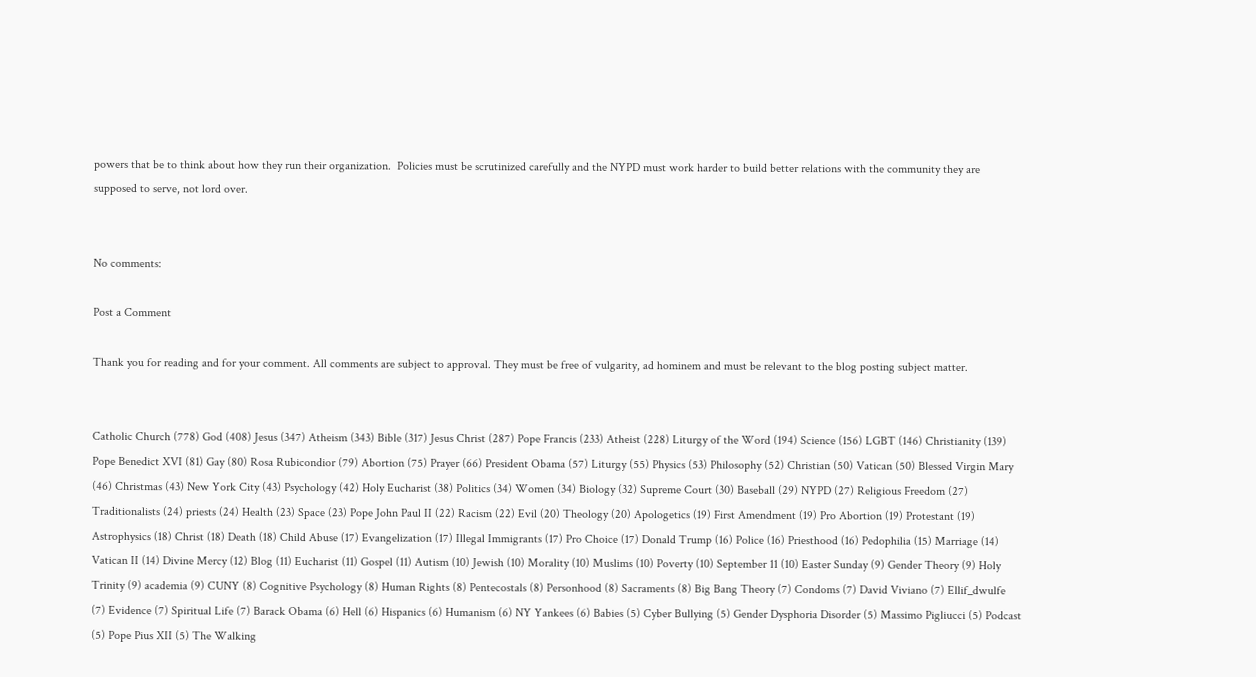powers that be to think about how they run their organization.  Policies must be scrutinized carefully and the NYPD must work harder to build better relations with the community they are supposed to serve, not lord over.


No comments:

Post a Comment

Thank you for reading and for your comment. All comments are subject to approval. They must be free of vulgarity, ad hominem and must be relevant to the blog posting subject matter.


Catholic Church (778) God (408) Jesus (347) Atheism (343) Bible (317) Jesus Christ (287) Pope Francis (233) Atheist (228) Liturgy of the Word (194) Science (156) LGBT (146) Christianity (139) Pope Benedict XVI (81) Gay (80) Rosa Rubicondior (79) Abortion (75) Prayer (66) President Obama (57) Liturgy (55) Physics (53) Philosophy (52) Christian (50) Vatican (50) Blessed Virgin Mary (46) Christmas (43) New York City (43) Psychology (42) Holy Eucharist (38) Politics (34) Women (34) Biology (32) Supreme Court (30) Baseball (29) NYPD (27) Religious Freedom (27) Traditionalists (24) priests (24) Health (23) Space (23) Pope John Paul II (22) Racism (22) Evil (20) Theology (20) Apologetics (19) First Amendment (19) Pro Abortion (19) Protestant (19) Astrophysics (18) Christ (18) Death (18) Child Abuse (17) Evangelization (17) Illegal Immigrants (17) Pro Choice (17) Donald Trump (16) Police (16) Priesthood (16) Pedophilia (15) Marriage (14) Vatican II (14) Divine Mercy (12) Blog (11) Eucharist (11) Gospel (11) Autism (10) Jewish (10) Morality (10) Muslims (10) Poverty (10) September 11 (10) Easter Sunday (9) Gender Theory (9) Holy Trinity (9) academia (9) CUNY (8) Cognitive Psychology (8) Human Rights (8) Pentecostals (8) Personhood (8) Sacraments (8) Big Bang Theory (7) Condoms (7) David Viviano (7) Ellif_dwulfe (7) Evidence (7) Spiritual Life (7) Barack Obama (6) Hell (6) Hispanics (6) Humanism (6) NY Yankees (6) Babies (5) Cyber Bullying (5) Gender Dysphoria Disorder (5) Massimo Pigliucci (5) Podcast (5) Pope Pius XII (5) The Walking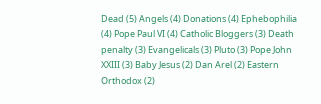Dead (5) Angels (4) Donations (4) Ephebophilia (4) Pope Paul VI (4) Catholic Bloggers (3) Death penalty (3) Evangelicals (3) Pluto (3) Pope John XXIII (3) Baby Jesus (2) Dan Arel (2) Eastern Orthodox (2)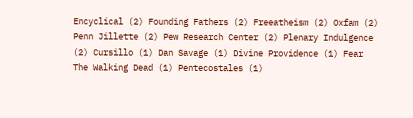Encyclical (2) Founding Fathers (2) Freeatheism (2) Oxfam (2) Penn Jillette (2) Pew Research Center (2) Plenary Indulgence (2) Cursillo (1) Dan Savage (1) Divine Providence (1) Fear The Walking Dead (1) Pentecostales (1)